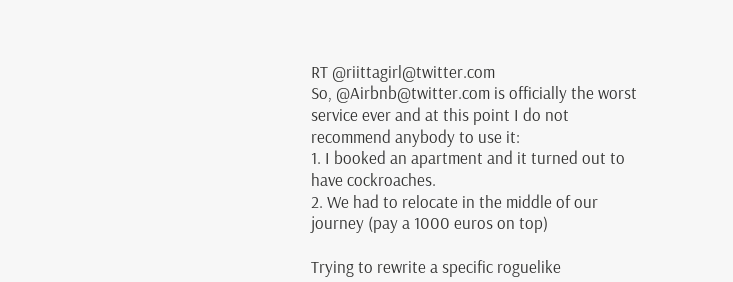RT @riittagirl@twitter.com
So, @Airbnb@twitter.com is officially the worst service ever and at this point I do not recommend anybody to use it:
1. I booked an apartment and it turned out to have cockroaches.
2. We had to relocate in the middle of our journey (pay a 1000 euros on top)

Trying to rewrite a specific roguelike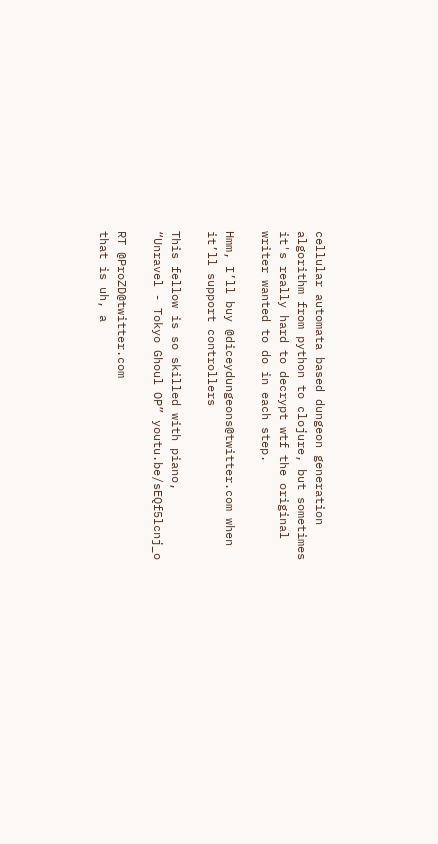cellular automata based dungeon generation algorithm from python to clojure, but sometimes it's really hard to decrypt wtf the original writer wanted to do in each step.

Hmm, I’ll buy @diceydungeons@twitter.com when it’ll support controllers

This fellow is so skilled with piano,
“Unravel - Tokyo Ghoul OP” youtu.be/sEQf5lcnj_o

RT @ProZD@twitter.com
that is uh, a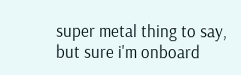super metal thing to say, but sure i'm onboard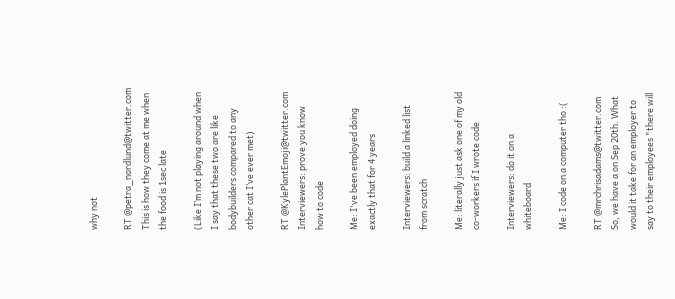why not

RT @petra_nordlund@twitter.com
This is how they come at me when the food is 1sec late

(Like I’m not playing around when I say that these two are like bodybuilders compared to any other cat I’ve ever met)

RT @KylePlantEmoji@twitter.com
Interviewers: prove you know how to code

Me: I've been employed doing exactly that for 4 years

Interviewers: build a linked list from scratch

Me: literally just ask one of my old co-workers if I wrote code

Interviewers: do it on a whiteboard

Me: I code on a computer tho :(

RT @mrchrisadams@twitter.com
So, we have a on Sep 20th. What would it take for an employer to say to their employees "there will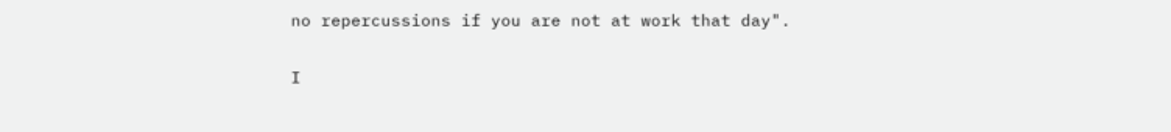no repercussions if you are not at work that day".

I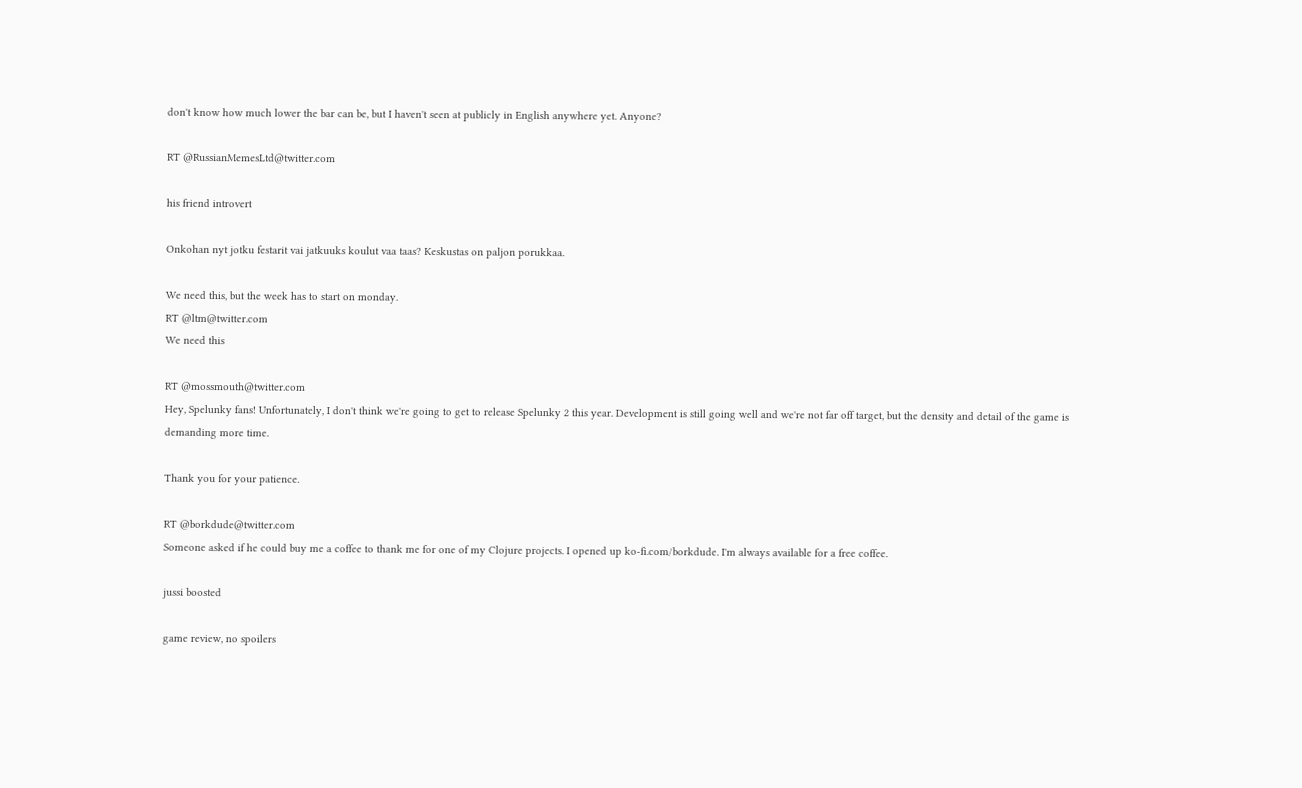don't know how much lower the bar can be, but I haven't seen at publicly in English anywhere yet. Anyone?

RT @RussianMemesLtd@twitter.com

his friend introvert

Onkohan nyt jotku festarit vai jatkuuks koulut vaa taas? Keskustas on paljon porukkaa.

We need this, but the week has to start on monday.
RT @ltm@twitter.com
We need this

RT @mossmouth@twitter.com
Hey, Spelunky fans! Unfortunately, I don't think we're going to get to release Spelunky 2 this year. Development is still going well and we're not far off target, but the density and detail of the game is demanding more time.

Thank you for your patience.

RT @borkdude@twitter.com
Someone asked if he could buy me a coffee to thank me for one of my Clojure projects. I opened up ko-fi.com/borkdude. I'm always available for a free coffee.

jussi boosted

game review, no spoilers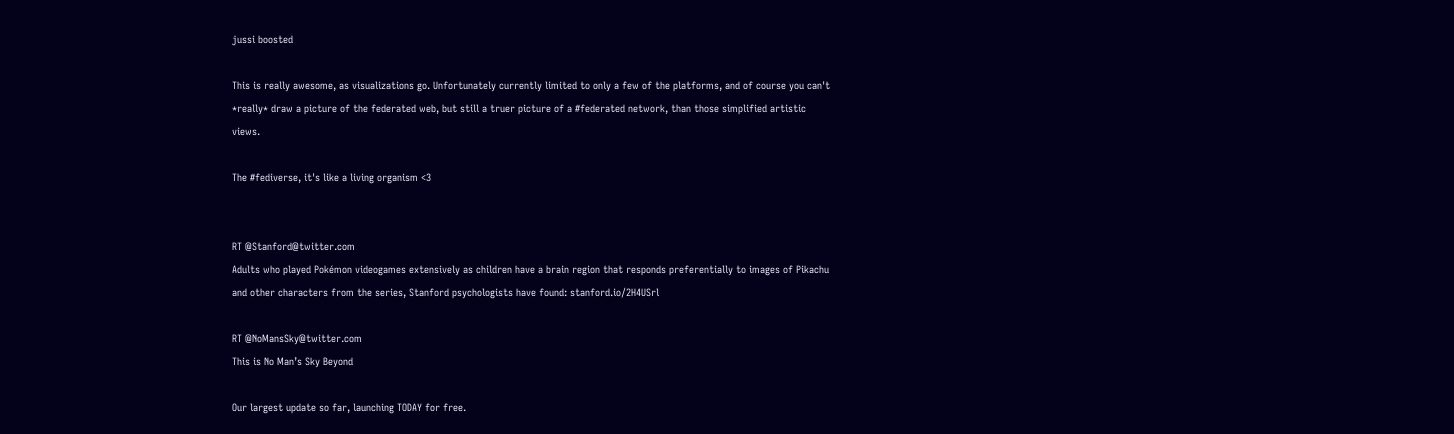jussi boosted

This is really awesome, as visualizations go. Unfortunately currently limited to only a few of the platforms, and of course you can't *really* draw a picture of the federated web, but still a truer picture of a #federated network, than those simplified artistic views.

The #fediverse, it's like a living organism <3


RT @Stanford@twitter.com
Adults who played Pokémon videogames extensively as children have a brain region that responds preferentially to images of Pikachu and other characters from the series, Stanford psychologists have found: stanford.io/2H4USrl

RT @NoMansSky@twitter.com
This is No Man’s Sky Beyond

Our largest update so far, launching TODAY for free.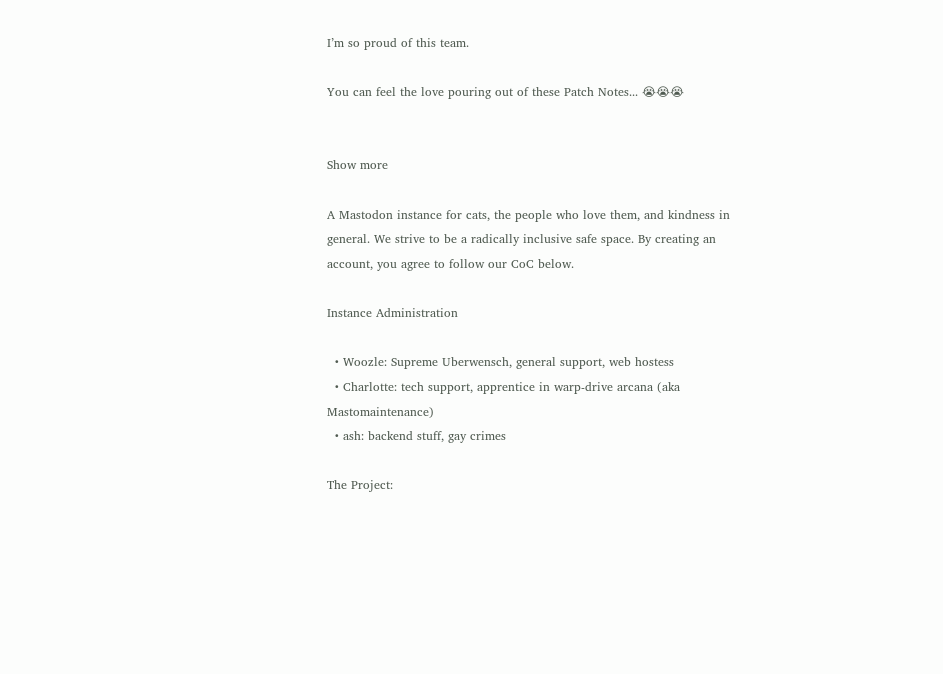I’m so proud of this team.

You can feel the love pouring out of these Patch Notes... 😭😭😭


Show more

A Mastodon instance for cats, the people who love them, and kindness in general. We strive to be a radically inclusive safe space. By creating an account, you agree to follow our CoC below.

Instance Administration

  • Woozle: Supreme Uberwensch, general support, web hostess
  • Charlotte: tech support, apprentice in warp-drive arcana (aka Mastomaintenance)
  • ash: backend stuff, gay crimes

The Project: